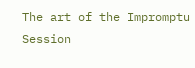The art of the Impromptu Session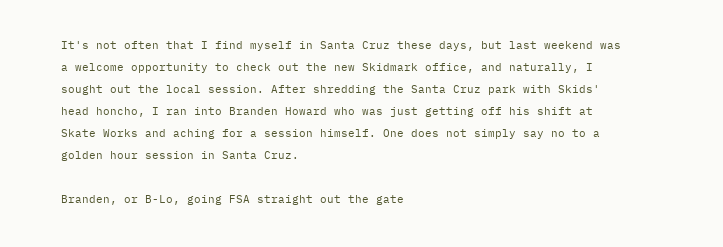It's not often that I find myself in Santa Cruz these days, but last weekend was a welcome opportunity to check out the new Skidmark office, and naturally, I sought out the local session. After shredding the Santa Cruz park with Skids' head honcho, I ran into Branden Howard who was just getting off his shift at Skate Works and aching for a session himself. One does not simply say no to a golden hour session in Santa Cruz.

Branden, or B-Lo, going FSA straight out the gate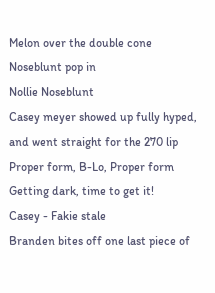Melon over the double cone
Noseblunt pop in
Nollie Noseblunt
Casey meyer showed up fully hyped, and went straight for the 270 lip
Proper form, B-Lo, Proper form
Getting dark, time to get it!
Casey - Fakie stale
Branden bites off one last piece of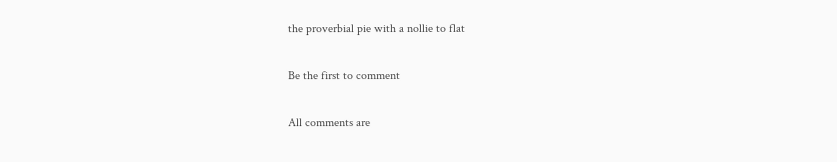the proverbial pie with a nollie to flat

Be the first to comment

All comments are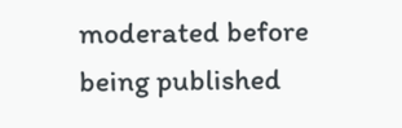moderated before being published